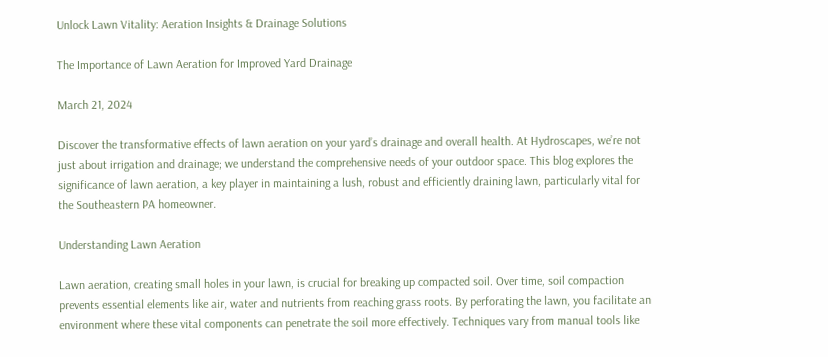Unlock Lawn Vitality: Aeration Insights & Drainage Solutions

The Importance of Lawn Aeration for Improved Yard Drainage

March 21, 2024

Discover the transformative effects of lawn aeration on your yard’s drainage and overall health. At Hydroscapes, we’re not just about irrigation and drainage; we understand the comprehensive needs of your outdoor space. This blog explores the significance of lawn aeration, a key player in maintaining a lush, robust and efficiently draining lawn, particularly vital for the Southeastern PA homeowner.

Understanding Lawn Aeration

Lawn aeration, creating small holes in your lawn, is crucial for breaking up compacted soil. Over time, soil compaction prevents essential elements like air, water and nutrients from reaching grass roots. By perforating the lawn, you facilitate an environment where these vital components can penetrate the soil more effectively. Techniques vary from manual tools like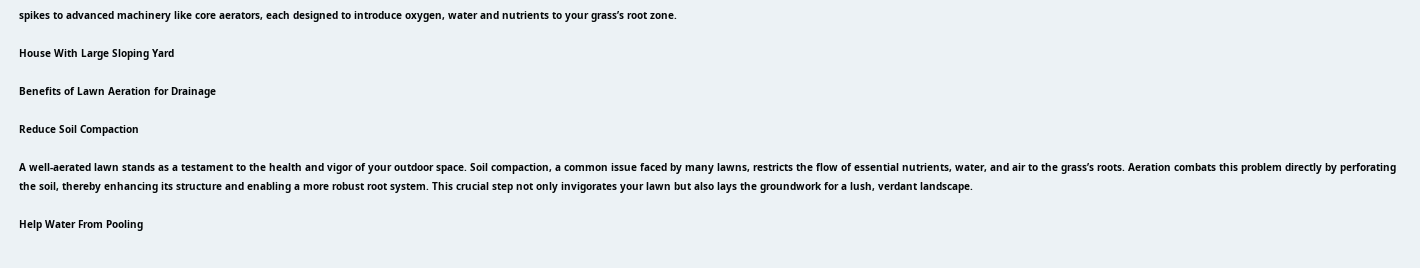spikes to advanced machinery like core aerators, each designed to introduce oxygen, water and nutrients to your grass’s root zone.

House With Large Sloping Yard

Benefits of Lawn Aeration for Drainage

Reduce Soil Compaction

A well-aerated lawn stands as a testament to the health and vigor of your outdoor space. Soil compaction, a common issue faced by many lawns, restricts the flow of essential nutrients, water, and air to the grass’s roots. Aeration combats this problem directly by perforating the soil, thereby enhancing its structure and enabling a more robust root system. This crucial step not only invigorates your lawn but also lays the groundwork for a lush, verdant landscape.

Help Water From Pooling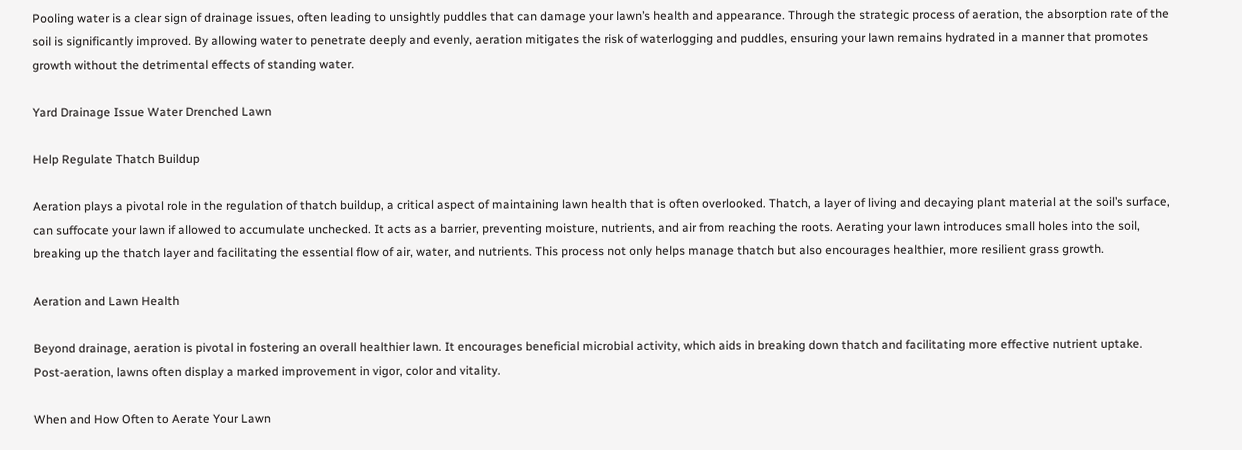Pooling water is a clear sign of drainage issues, often leading to unsightly puddles that can damage your lawn’s health and appearance. Through the strategic process of aeration, the absorption rate of the soil is significantly improved. By allowing water to penetrate deeply and evenly, aeration mitigates the risk of waterlogging and puddles, ensuring your lawn remains hydrated in a manner that promotes growth without the detrimental effects of standing water.

Yard Drainage Issue Water Drenched Lawn

Help Regulate Thatch Buildup

Aeration plays a pivotal role in the regulation of thatch buildup, a critical aspect of maintaining lawn health that is often overlooked. Thatch, a layer of living and decaying plant material at the soil’s surface, can suffocate your lawn if allowed to accumulate unchecked. It acts as a barrier, preventing moisture, nutrients, and air from reaching the roots. Aerating your lawn introduces small holes into the soil, breaking up the thatch layer and facilitating the essential flow of air, water, and nutrients. This process not only helps manage thatch but also encourages healthier, more resilient grass growth.

Aeration and Lawn Health

Beyond drainage, aeration is pivotal in fostering an overall healthier lawn. It encourages beneficial microbial activity, which aids in breaking down thatch and facilitating more effective nutrient uptake. Post-aeration, lawns often display a marked improvement in vigor, color and vitality.

When and How Often to Aerate Your Lawn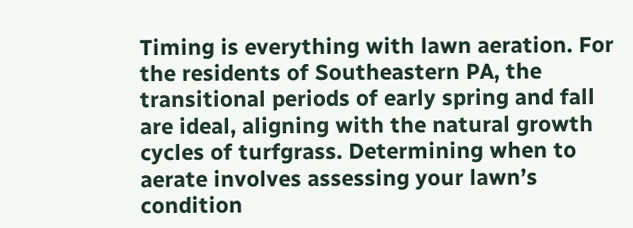Timing is everything with lawn aeration. For the residents of Southeastern PA, the transitional periods of early spring and fall are ideal, aligning with the natural growth cycles of turfgrass. Determining when to aerate involves assessing your lawn’s condition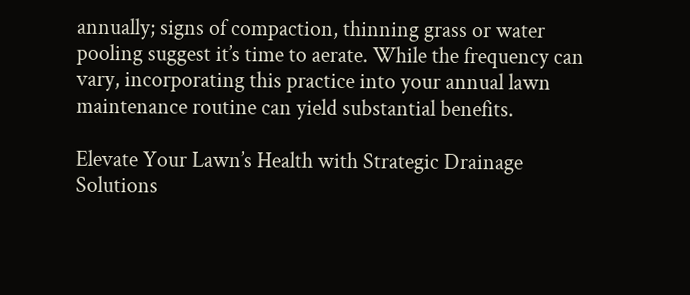annually; signs of compaction, thinning grass or water pooling suggest it’s time to aerate. While the frequency can vary, incorporating this practice into your annual lawn maintenance routine can yield substantial benefits.

Elevate Your Lawn’s Health with Strategic Drainage Solutions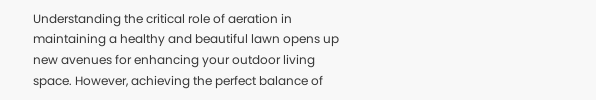Understanding the critical role of aeration in maintaining a healthy and beautiful lawn opens up new avenues for enhancing your outdoor living space. However, achieving the perfect balance of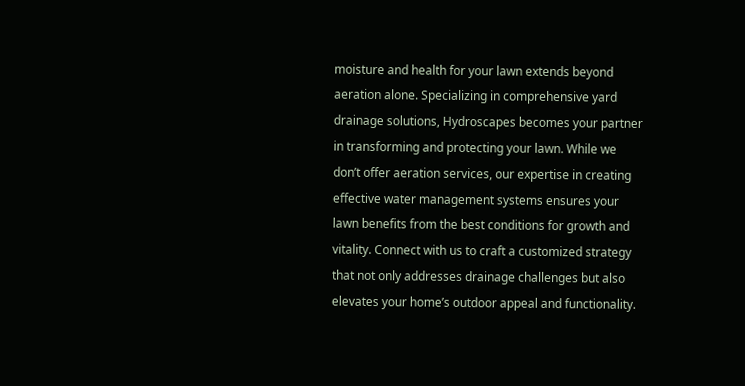moisture and health for your lawn extends beyond aeration alone. Specializing in comprehensive yard drainage solutions, Hydroscapes becomes your partner in transforming and protecting your lawn. While we don’t offer aeration services, our expertise in creating effective water management systems ensures your lawn benefits from the best conditions for growth and vitality. Connect with us to craft a customized strategy that not only addresses drainage challenges but also elevates your home’s outdoor appeal and functionality.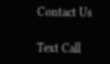Contact Us

Text Call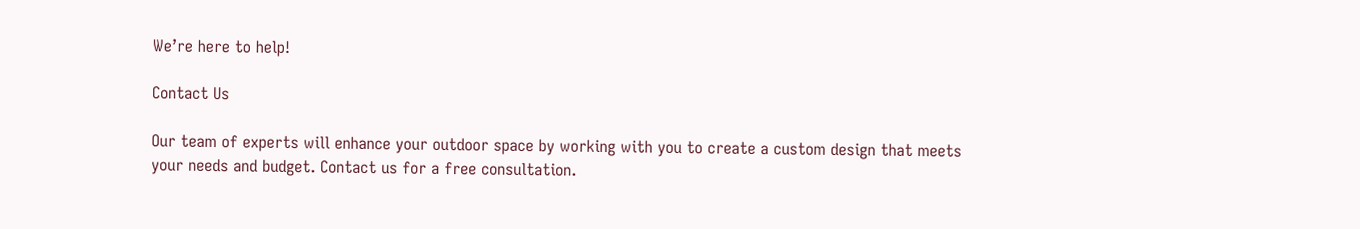We’re here to help!

Contact Us

Our team of experts will enhance your outdoor space by working with you to create a custom design that meets your needs and budget. Contact us for a free consultation.